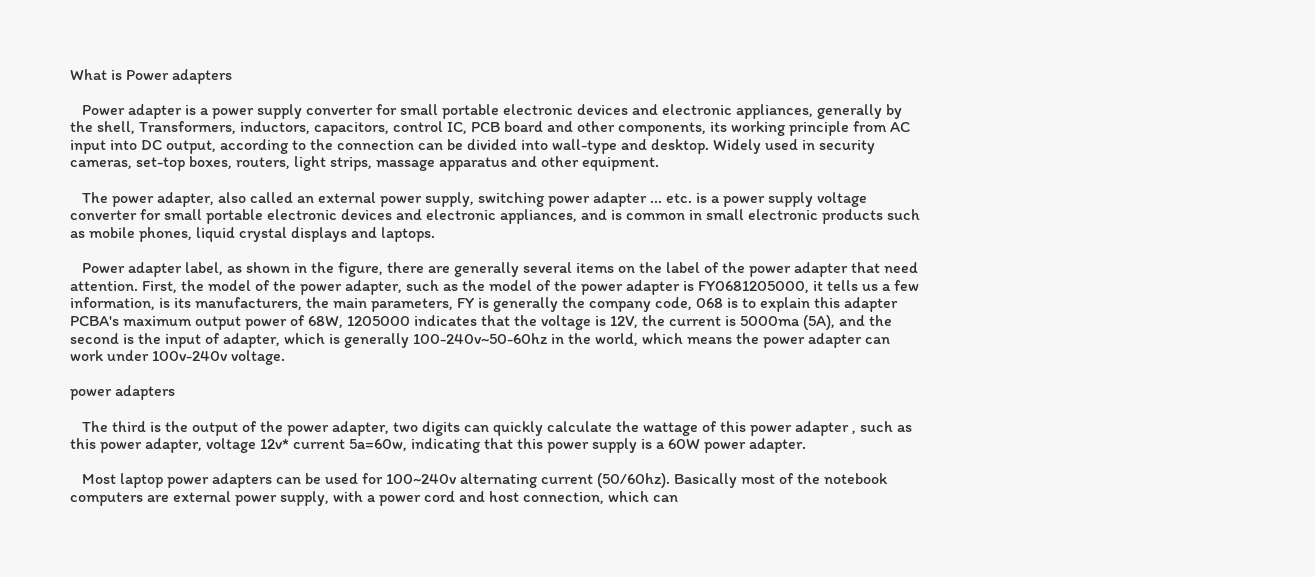What is Power adapters

   Power adapter is a power supply converter for small portable electronic devices and electronic appliances, generally by the shell, Transformers, inductors, capacitors, control IC, PCB board and other components, its working principle from AC input into DC output, according to the connection can be divided into wall-type and desktop. Widely used in security cameras, set-top boxes, routers, light strips, massage apparatus and other equipment.

   The power adapter, also called an external power supply, switching power adapter ... etc. is a power supply voltage converter for small portable electronic devices and electronic appliances, and is common in small electronic products such as mobile phones, liquid crystal displays and laptops.

   Power adapter label, as shown in the figure, there are generally several items on the label of the power adapter that need attention. First, the model of the power adapter, such as the model of the power adapter is FY0681205000, it tells us a few information, is its manufacturers, the main parameters, FY is generally the company code, 068 is to explain this adapter PCBA's maximum output power of 68W, 1205000 indicates that the voltage is 12V, the current is 5000ma (5A), and the second is the input of adapter, which is generally 100-240v~50-60hz in the world, which means the power adapter can work under 100v-240v voltage.

power adapters

   The third is the output of the power adapter, two digits can quickly calculate the wattage of this power adapter , such as this power adapter, voltage 12v* current 5a=60w, indicating that this power supply is a 60W power adapter.

   Most laptop power adapters can be used for 100~240v alternating current (50/60hz). Basically most of the notebook computers are external power supply, with a power cord and host connection, which can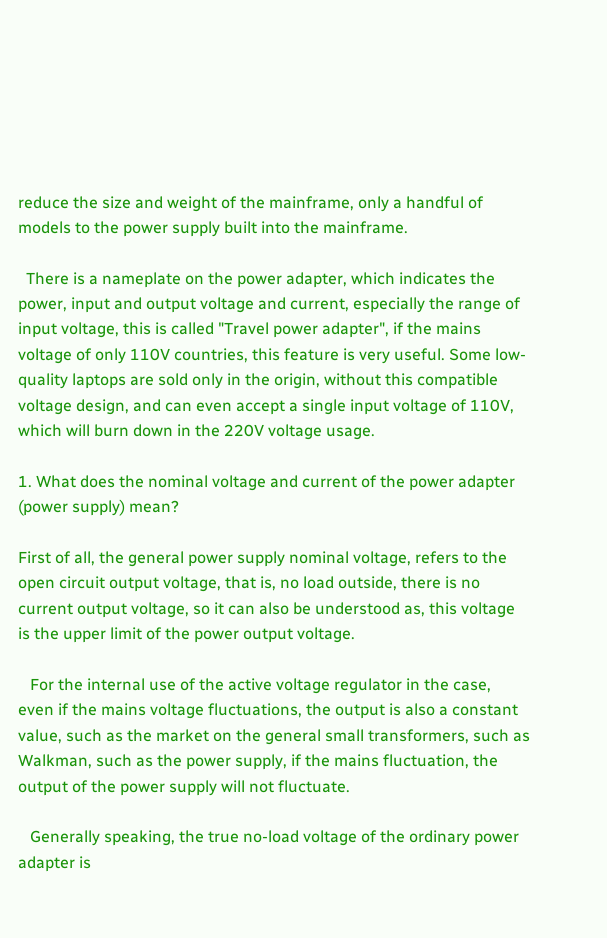reduce the size and weight of the mainframe, only a handful of models to the power supply built into the mainframe.

  There is a nameplate on the power adapter, which indicates the power, input and output voltage and current, especially the range of input voltage, this is called "Travel power adapter", if the mains voltage of only 110V countries, this feature is very useful. Some low-quality laptops are sold only in the origin, without this compatible voltage design, and can even accept a single input voltage of 110V, which will burn down in the 220V voltage usage.

1. What does the nominal voltage and current of the power adapter (power supply) mean?

First of all, the general power supply nominal voltage, refers to the open circuit output voltage, that is, no load outside, there is no current output voltage, so it can also be understood as, this voltage is the upper limit of the power output voltage.

   For the internal use of the active voltage regulator in the case, even if the mains voltage fluctuations, the output is also a constant value, such as the market on the general small transformers, such as Walkman, such as the power supply, if the mains fluctuation, the output of the power supply will not fluctuate.

   Generally speaking, the true no-load voltage of the ordinary power adapter is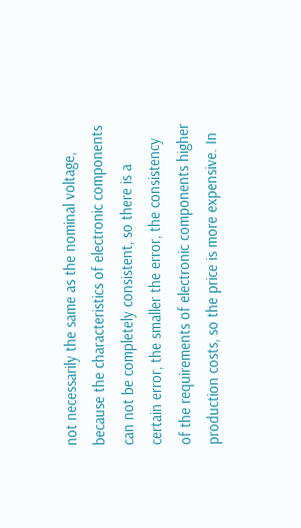not necessarily the same as the nominal voltage, because the characteristics of electronic components can not be completely consistent, so there is a certain error, the smaller the error, the consistency of the requirements of electronic components higher production costs, so the price is more expensive. In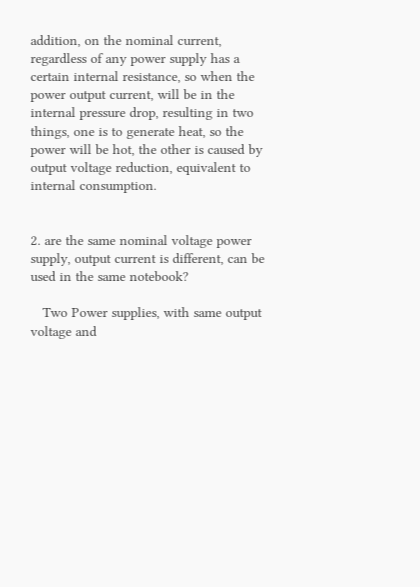addition, on the nominal current, regardless of any power supply has a certain internal resistance, so when the power output current, will be in the internal pressure drop, resulting in two things, one is to generate heat, so the power will be hot, the other is caused by output voltage reduction, equivalent to internal consumption.


2. are the same nominal voltage power supply, output current is different, can be used in the same notebook?

   Two Power supplies, with same output voltage and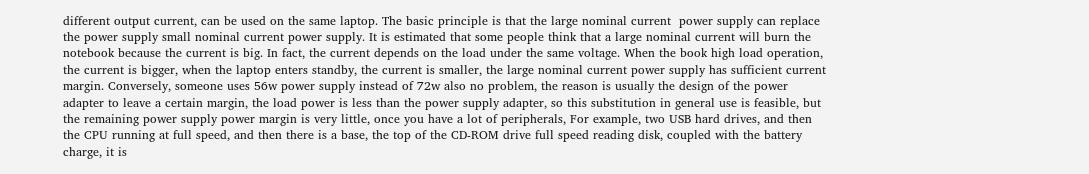different output current, can be used on the same laptop. The basic principle is that the large nominal current  power supply can replace the power supply small nominal current power supply. It is estimated that some people think that a large nominal current will burn the notebook because the current is big. In fact, the current depends on the load under the same voltage. When the book high load operation, the current is bigger, when the laptop enters standby, the current is smaller, the large nominal current power supply has sufficient current margin. Conversely, someone uses 56w power supply instead of 72w also no problem, the reason is usually the design of the power adapter to leave a certain margin, the load power is less than the power supply adapter, so this substitution in general use is feasible, but the remaining power supply power margin is very little, once you have a lot of peripherals, For example, two USB hard drives, and then the CPU running at full speed, and then there is a base, the top of the CD-ROM drive full speed reading disk, coupled with the battery charge, it is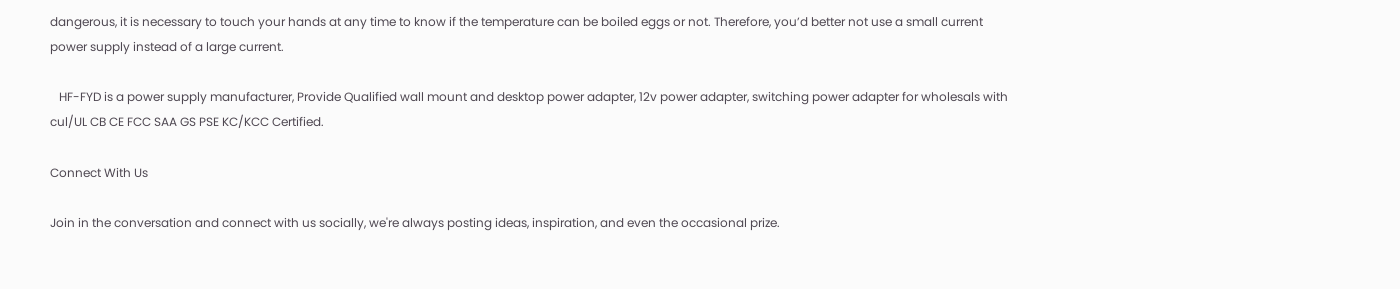dangerous, it is necessary to touch your hands at any time to know if the temperature can be boiled eggs or not. Therefore, you’d better not use a small current power supply instead of a large current.

   HF-FYD is a power supply manufacturer, Provide Qualified wall mount and desktop power adapter, 12v power adapter, switching power adapter for wholesals with cul/UL CB CE FCC SAA GS PSE KC/KCC Certified.

Connect With Us

Join in the conversation and connect with us socially, we're always posting ideas, inspiration, and even the occasional prize.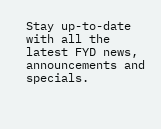Stay up-to-date with all the latest FYD news, announcements and specials.